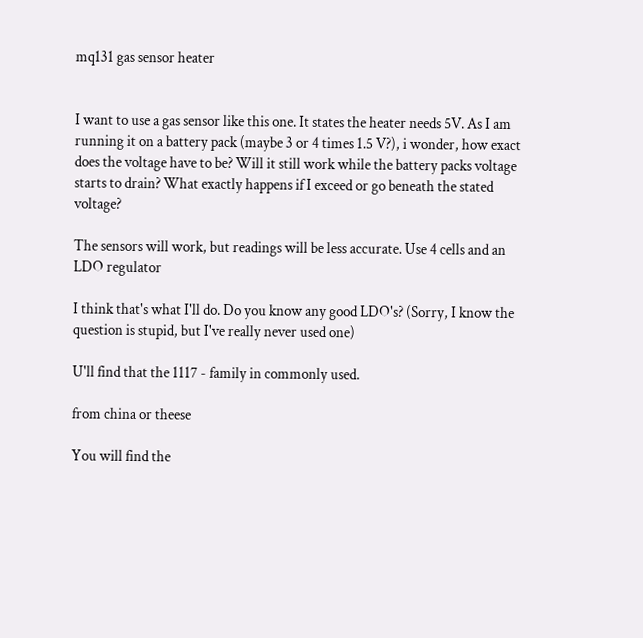mq131 gas sensor heater


I want to use a gas sensor like this one. It states the heater needs 5V. As I am running it on a battery pack (maybe 3 or 4 times 1.5 V?), i wonder, how exact does the voltage have to be? Will it still work while the battery packs voltage starts to drain? What exactly happens if I exceed or go beneath the stated voltage?

The sensors will work, but readings will be less accurate. Use 4 cells and an LDO regulator

I think that's what I'll do. Do you know any good LDO's? (Sorry, I know the question is stupid, but I've really never used one)

U'll find that the 1117 - family in commonly used.

from china or theese

You will find the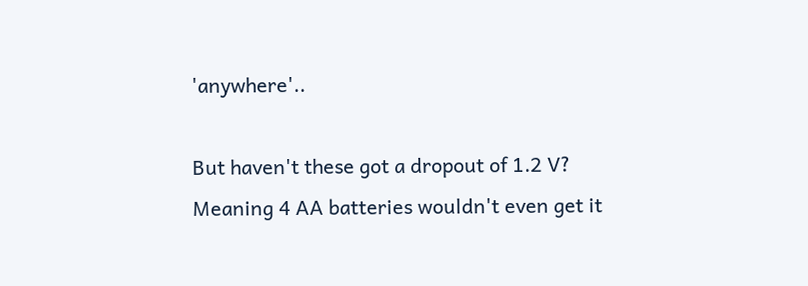'anywhere'..

But haven't these got a dropout of 1.2 V? Meaning 4 AA batteries wouldn't even get it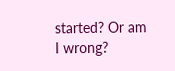started? Or am I wrong?